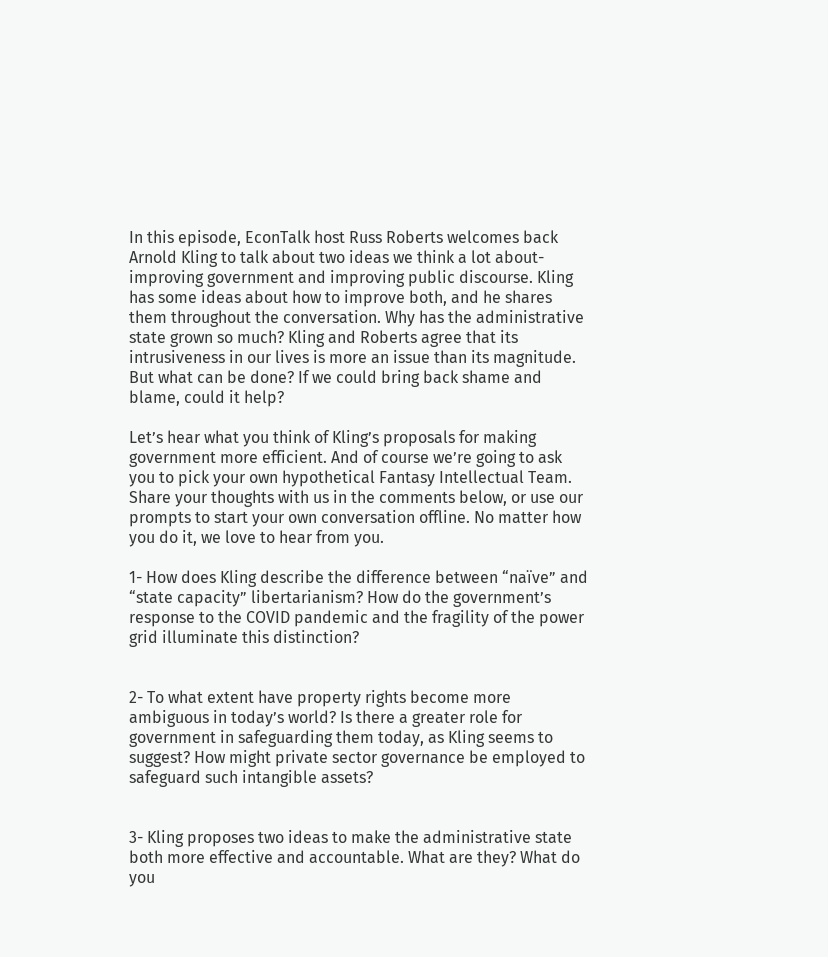In this episode, EconTalk host Russ Roberts welcomes back Arnold Kling to talk about two ideas we think a lot about- improving government and improving public discourse. Kling has some ideas about how to improve both, and he shares them throughout the conversation. Why has the administrative state grown so much? Kling and Roberts agree that its intrusiveness in our lives is more an issue than its magnitude. But what can be done? If we could bring back shame and blame, could it help?

Let’s hear what you think of Kling’s proposals for making government more efficient. And of course we’re going to ask you to pick your own hypothetical Fantasy Intellectual Team. Share your thoughts with us in the comments below, or use our prompts to start your own conversation offline. No matter how you do it, we love to hear from you.

1- How does Kling describe the difference between “naïve” and “state capacity” libertarianism? How do the government’s response to the COVID pandemic and the fragility of the power grid illuminate this distinction?


2- To what extent have property rights become more ambiguous in today’s world? Is there a greater role for government in safeguarding them today, as Kling seems to suggest? How might private sector governance be employed to safeguard such intangible assets?


3- Kling proposes two ideas to make the administrative state both more effective and accountable. What are they? What do you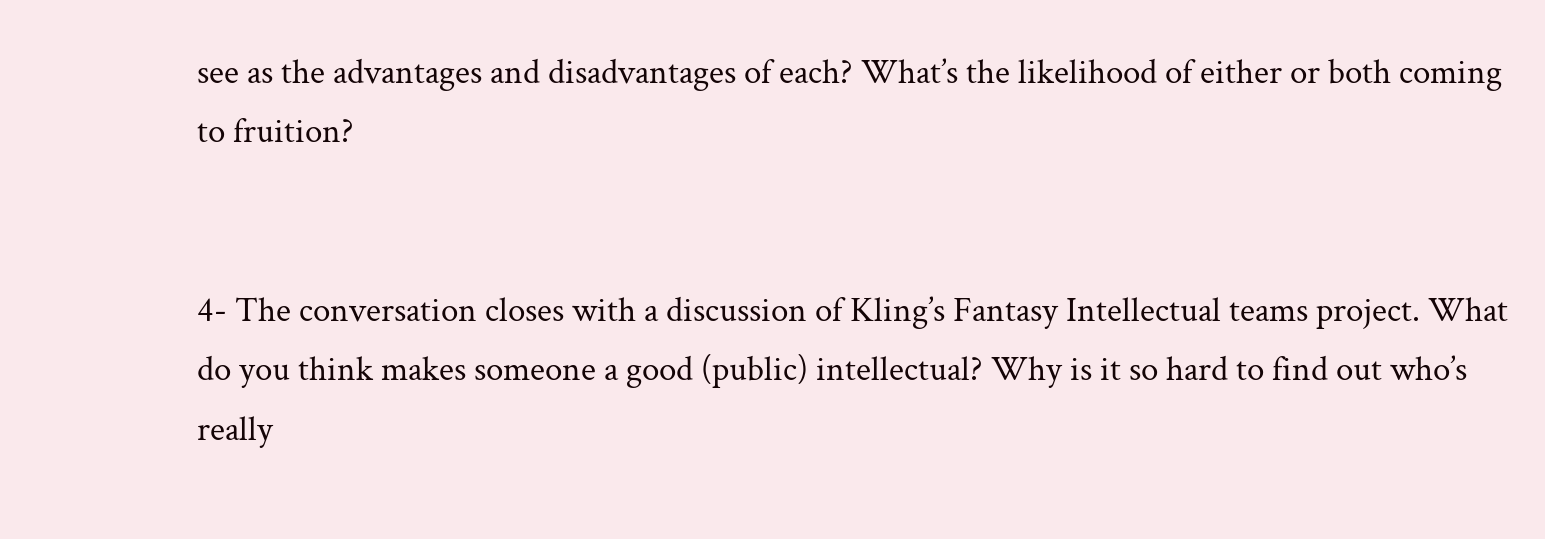see as the advantages and disadvantages of each? What’s the likelihood of either or both coming to fruition?


4- The conversation closes with a discussion of Kling’s Fantasy Intellectual teams project. What do you think makes someone a good (public) intellectual? Why is it so hard to find out who’s really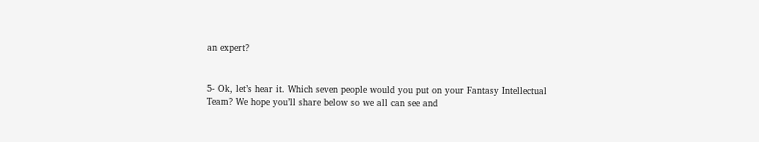an expert?


5- Ok, let’s hear it. Which seven people would you put on your Fantasy Intellectual Team? We hope you’ll share below so we all can see and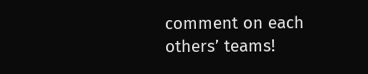comment on each others’ teams!